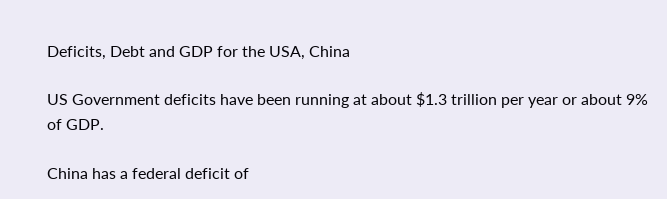Deficits, Debt and GDP for the USA, China

US Government deficits have been running at about $1.3 trillion per year or about 9% of GDP.

China has a federal deficit of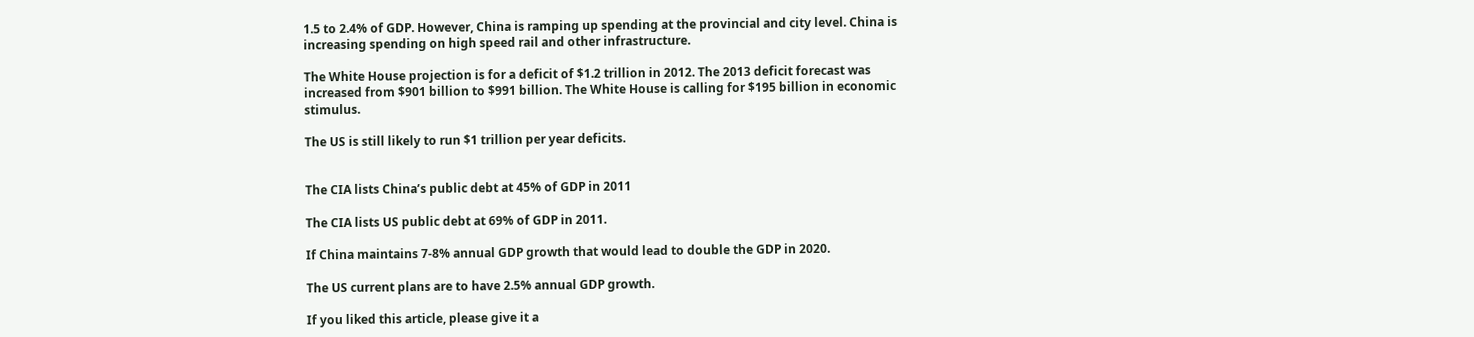1.5 to 2.4% of GDP. However, China is ramping up spending at the provincial and city level. China is increasing spending on high speed rail and other infrastructure.

The White House projection is for a deficit of $1.2 trillion in 2012. The 2013 deficit forecast was increased from $901 billion to $991 billion. The White House is calling for $195 billion in economic stimulus.

The US is still likely to run $1 trillion per year deficits.


The CIA lists China’s public debt at 45% of GDP in 2011

The CIA lists US public debt at 69% of GDP in 2011.

If China maintains 7-8% annual GDP growth that would lead to double the GDP in 2020.

The US current plans are to have 2.5% annual GDP growth.

If you liked this article, please give it a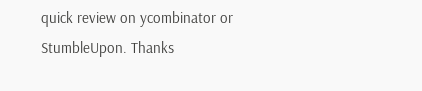quick review on ycombinator or StumbleUpon. Thanks